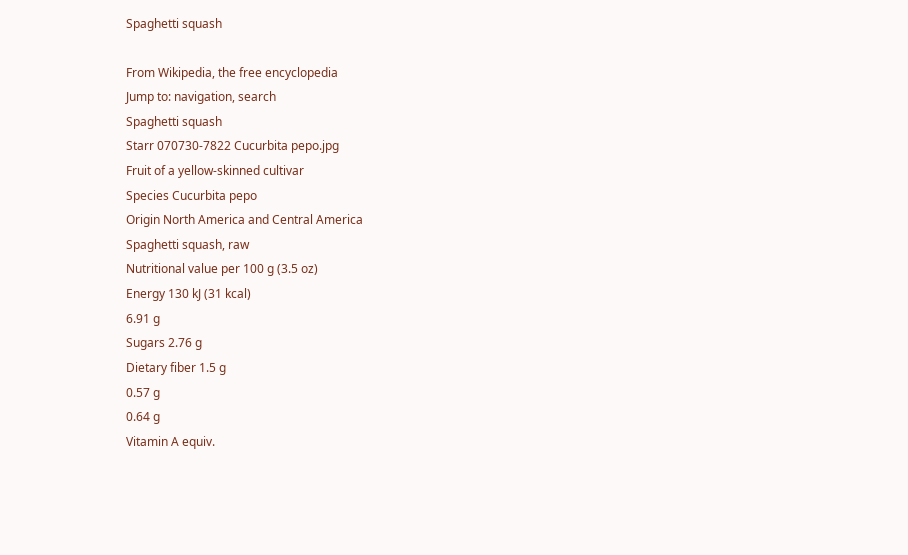Spaghetti squash

From Wikipedia, the free encyclopedia
Jump to: navigation, search
Spaghetti squash
Starr 070730-7822 Cucurbita pepo.jpg
Fruit of a yellow-skinned cultivar
Species Cucurbita pepo
Origin North America and Central America
Spaghetti squash, raw
Nutritional value per 100 g (3.5 oz)
Energy 130 kJ (31 kcal)
6.91 g
Sugars 2.76 g
Dietary fiber 1.5 g
0.57 g
0.64 g
Vitamin A equiv.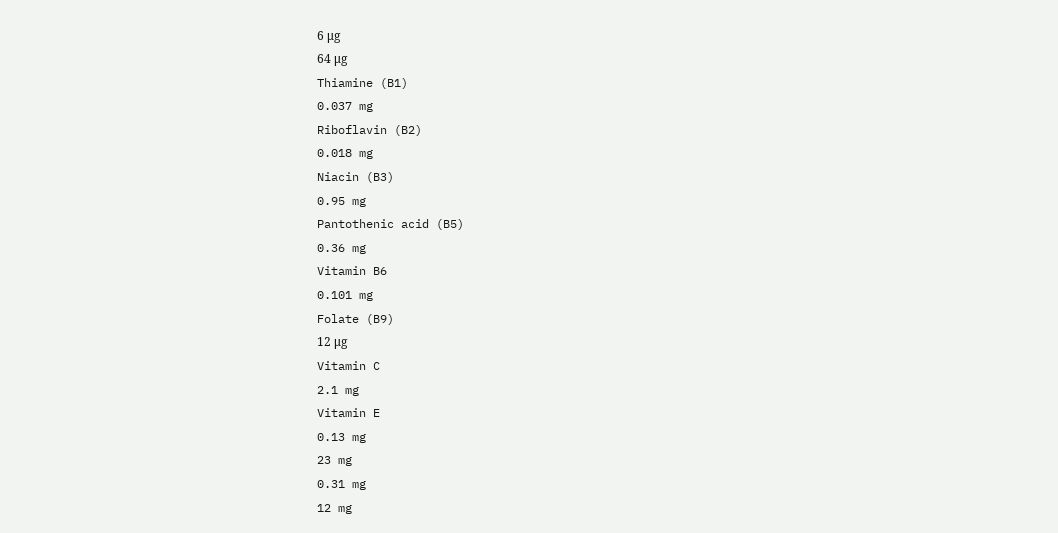6 μg
64 μg
Thiamine (B1)
0.037 mg
Riboflavin (B2)
0.018 mg
Niacin (B3)
0.95 mg
Pantothenic acid (B5)
0.36 mg
Vitamin B6
0.101 mg
Folate (B9)
12 μg
Vitamin C
2.1 mg
Vitamin E
0.13 mg
23 mg
0.31 mg
12 mg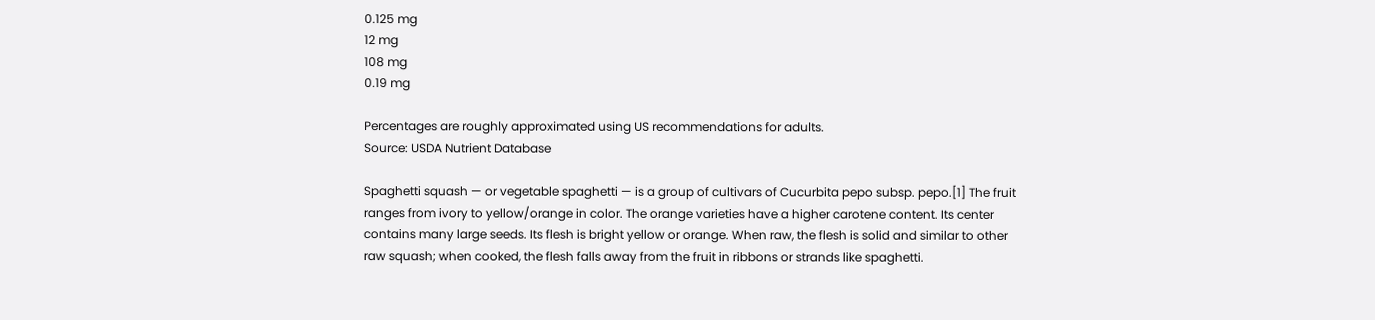0.125 mg
12 mg
108 mg
0.19 mg

Percentages are roughly approximated using US recommendations for adults.
Source: USDA Nutrient Database

Spaghetti squash — or vegetable spaghetti — is a group of cultivars of Cucurbita pepo subsp. pepo.[1] The fruit ranges from ivory to yellow/orange in color. The orange varieties have a higher carotene content. Its center contains many large seeds. Its flesh is bright yellow or orange. When raw, the flesh is solid and similar to other raw squash; when cooked, the flesh falls away from the fruit in ribbons or strands like spaghetti.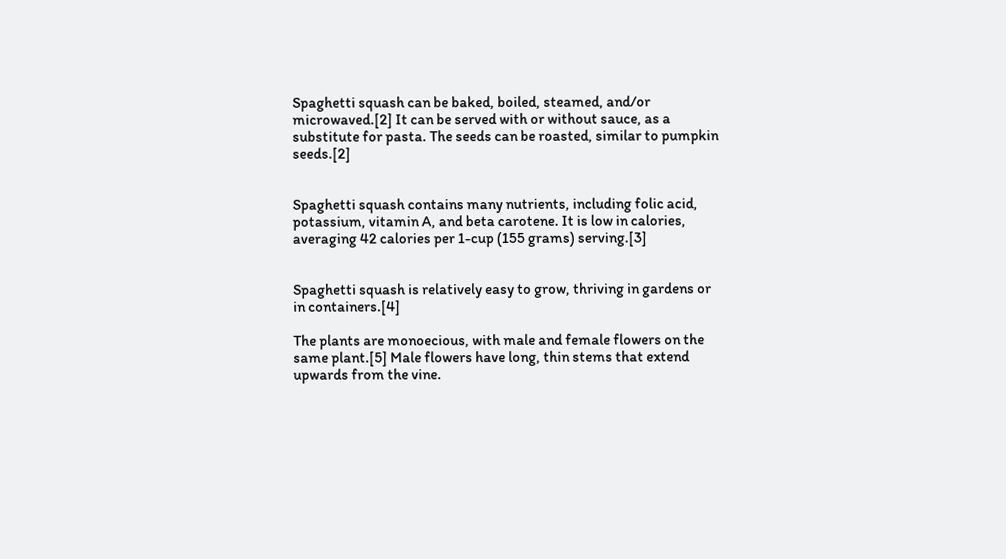Spaghetti squash can be baked, boiled, steamed, and/or microwaved.[2] It can be served with or without sauce, as a substitute for pasta. The seeds can be roasted, similar to pumpkin seeds.[2]


Spaghetti squash contains many nutrients, including folic acid, potassium, vitamin A, and beta carotene. It is low in calories, averaging 42 calories per 1-cup (155 grams) serving.[3]


Spaghetti squash is relatively easy to grow, thriving in gardens or in containers.[4]

The plants are monoecious, with male and female flowers on the same plant.[5] Male flowers have long, thin stems that extend upwards from the vine.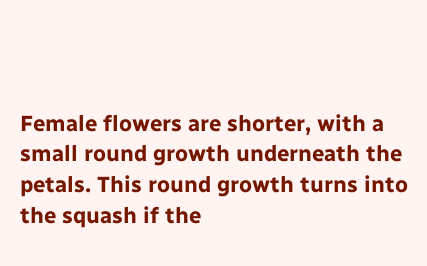Female flowers are shorter, with a small round growth underneath the petals. This round growth turns into the squash if the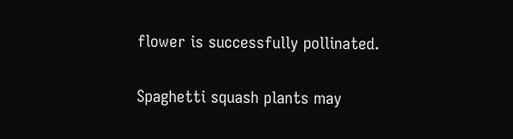flower is successfully pollinated.

Spaghetti squash plants may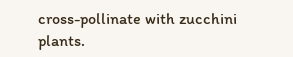cross-pollinate with zucchini plants.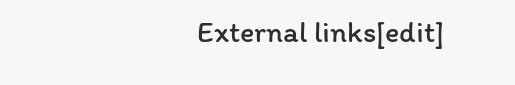External links[edit]